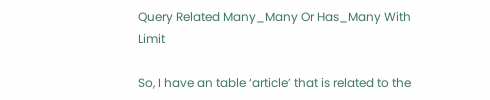Query Related Many_Many Or Has_Many With Limit

So, I have an table ‘article’ that is related to the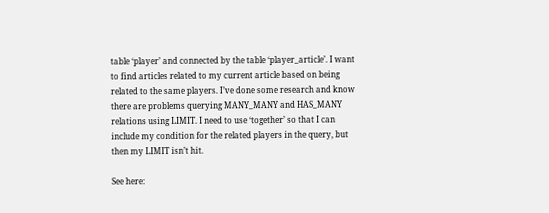table ‘player’ and connected by the table ‘player_article’. I want to find articles related to my current article based on being related to the same players. I’ve done some research and know there are problems querying MANY_MANY and HAS_MANY relations using LIMIT. I need to use ‘together’ so that I can include my condition for the related players in the query, but then my LIMIT isn’t hit.

See here: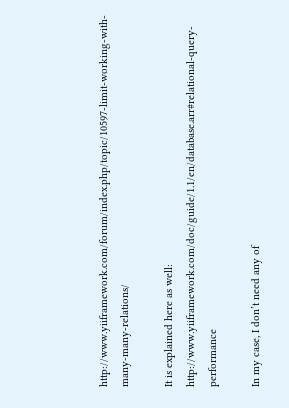http://www.yiiframework.com/forum/index.php/topic/10597-limit-working-with-many-many-relations/

It is explained here as well: http://www.yiiframework.com/doc/guide/1.1/en/database.arr#relational-query-performance

In my case, I don’t need any of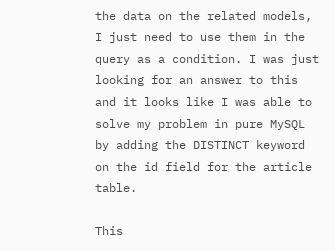the data on the related models, I just need to use them in the query as a condition. I was just looking for an answer to this and it looks like I was able to solve my problem in pure MySQL by adding the DISTINCT keyword on the id field for the article table.

This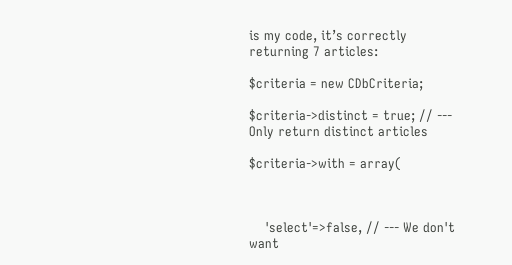is my code, it’s correctly returning 7 articles:

$criteria = new CDbCriteria;

$criteria->distinct = true; // --- Only return distinct articles

$criteria->with = array(



    'select'=>false, // --- We don't want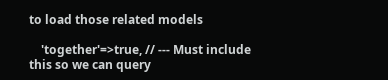to load those related models

    'together'=>true, // --- Must include this so we can query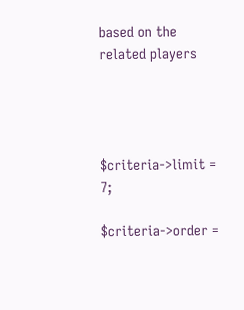based on the related players




$criteria->limit = 7;

$criteria->order =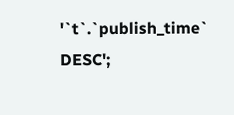'`t`.`publish_time` DESC';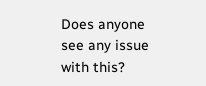Does anyone see any issue with this?